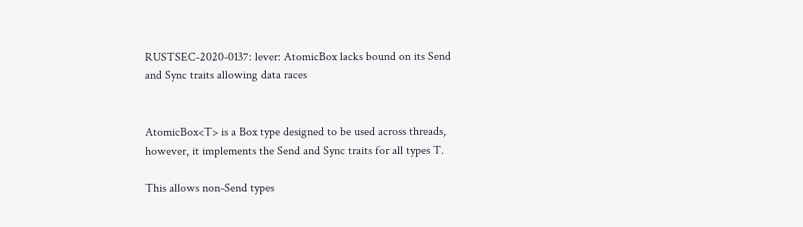RUSTSEC-2020-0137: lever: AtomicBox lacks bound on its Send and Sync traits allowing data races


AtomicBox<T> is a Box type designed to be used across threads, however, it implements the Send and Sync traits for all types T.

This allows non-Send types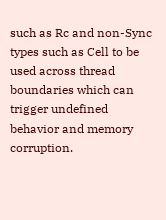such as Rc and non-Sync types such as Cell to be used across thread boundaries which can trigger undefined behavior and memory corruption.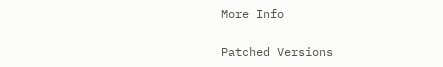More Info

Patched Versions